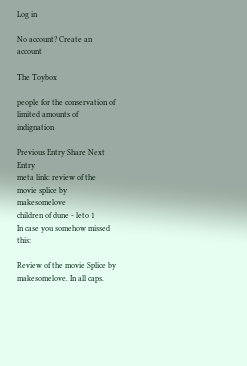Log in

No account? Create an account

The Toybox

people for the conservation of limited amounts of indignation

Previous Entry Share Next Entry
meta link: review of the movie splice by makesomelove
children of dune - leto 1
In case you somehow missed this:

Review of the movie Splice by makesomelove. In all caps.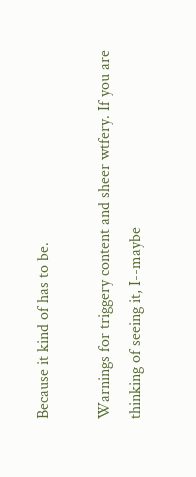Because it kind of has to be.

Warnings for triggery content and sheer wtfery. If you are thinking of seeing it, I--maybe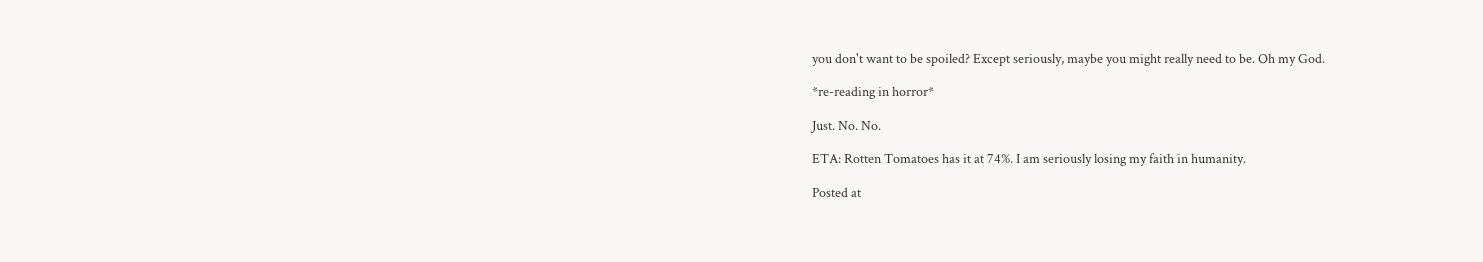you don't want to be spoiled? Except seriously, maybe you might really need to be. Oh my God.

*re-reading in horror*

Just. No. No.

ETA: Rotten Tomatoes has it at 74%. I am seriously losing my faith in humanity.

Posted at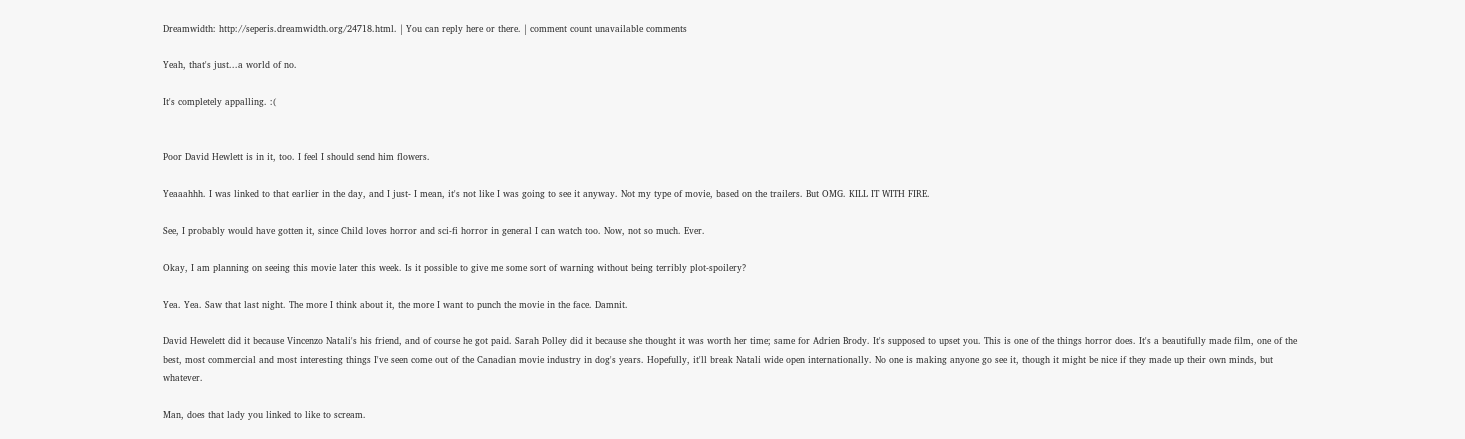Dreamwidth: http://seperis.dreamwidth.org/24718.html. | You can reply here or there. | comment count unavailable comments

Yeah, that's just...a world of no.

It's completely appalling. :(


Poor David Hewlett is in it, too. I feel I should send him flowers.

Yeaaahhh. I was linked to that earlier in the day, and I just- I mean, it's not like I was going to see it anyway. Not my type of movie, based on the trailers. But OMG. KILL IT WITH FIRE.

See, I probably would have gotten it, since Child loves horror and sci-fi horror in general I can watch too. Now, not so much. Ever.

Okay, I am planning on seeing this movie later this week. Is it possible to give me some sort of warning without being terribly plot-spoilery?

Yea. Yea. Saw that last night. The more I think about it, the more I want to punch the movie in the face. Damnit.

David Hewelett did it because Vincenzo Natali's his friend, and of course he got paid. Sarah Polley did it because she thought it was worth her time; same for Adrien Brody. It's supposed to upset you. This is one of the things horror does. It's a beautifully made film, one of the best, most commercial and most interesting things I've seen come out of the Canadian movie industry in dog's years. Hopefully, it'll break Natali wide open internationally. No one is making anyone go see it, though it might be nice if they made up their own minds, but whatever.

Man, does that lady you linked to like to scream.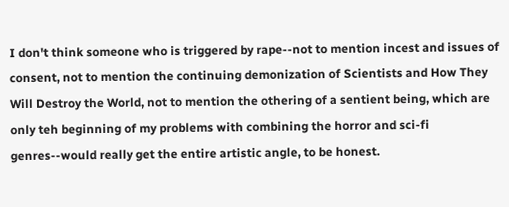I don't think someone who is triggered by rape--not to mention incest and issues of consent, not to mention the continuing demonization of Scientists and How They Will Destroy the World, not to mention the othering of a sentient being, which are only teh beginning of my problems with combining the horror and sci-fi genres--would really get the entire artistic angle, to be honest.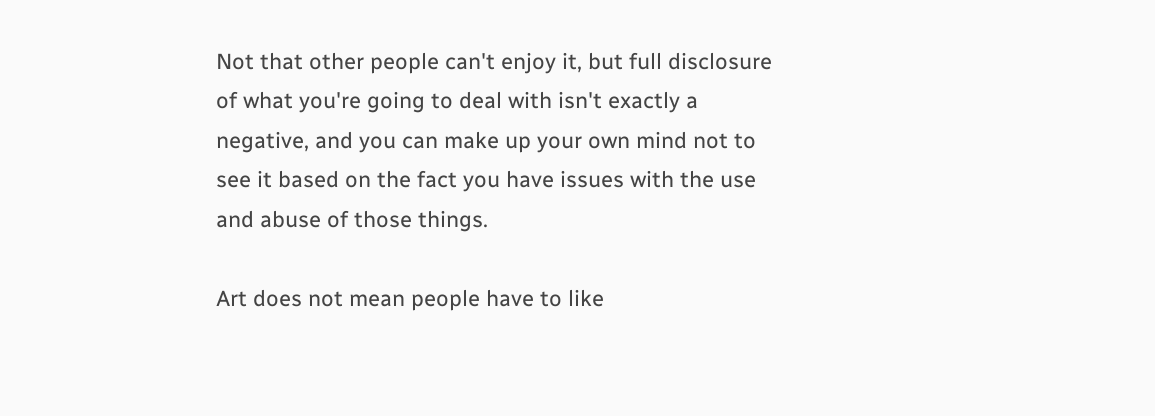Not that other people can't enjoy it, but full disclosure of what you're going to deal with isn't exactly a negative, and you can make up your own mind not to see it based on the fact you have issues with the use and abuse of those things.

Art does not mean people have to like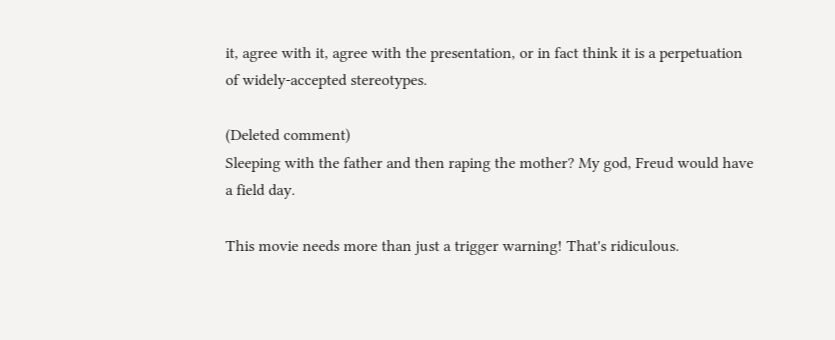it, agree with it, agree with the presentation, or in fact think it is a perpetuation of widely-accepted stereotypes.

(Deleted comment)
Sleeping with the father and then raping the mother? My god, Freud would have a field day.

This movie needs more than just a trigger warning! That's ridiculous.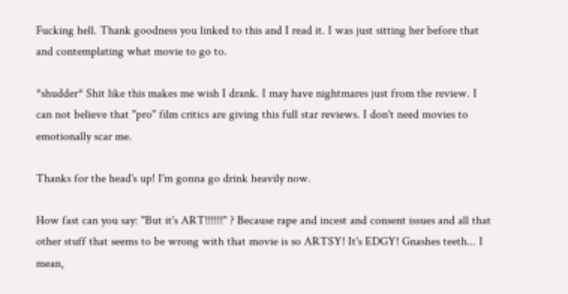Fucking hell. Thank goodness you linked to this and I read it. I was just sitting her before that and contemplating what movie to go to.

*shudder* Shit like this makes me wish I drank. I may have nightmares just from the review. I can not believe that "pro" film critics are giving this full star reviews. I don't need movies to emotionally scar me.

Thanks for the head's up! I'm gonna go drink heavily now.

How fast can you say: "But it's ART!!!!!!" ? Because rape and incest and consent issues and all that other stuff that seems to be wrong with that movie is so ARTSY! It's EDGY! Gnashes teeth... I mean,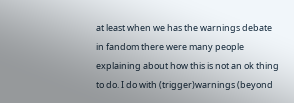at least when we has the warnings debate in fandom there were many people explaining about how this is not an ok thing to do. I do with (trigger)warnings (beyond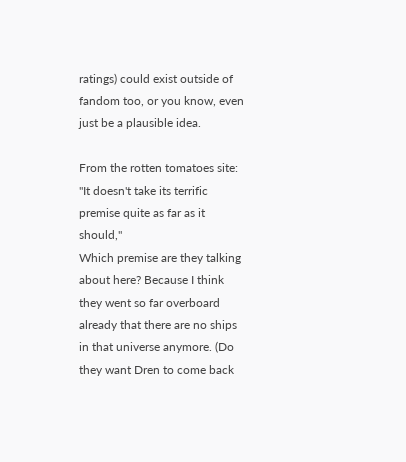ratings) could exist outside of fandom too, or you know, even just be a plausible idea.

From the rotten tomatoes site:
"It doesn't take its terrific premise quite as far as it should,"
Which premise are they talking about here? Because I think they went so far overboard already that there are no ships in that universe anymore. (Do they want Dren to come back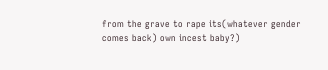from the grave to rape its(whatever gender comes back) own incest baby?)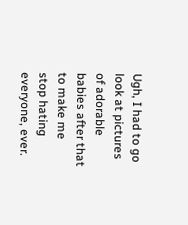Ugh, I had to go look at pictures of adorable babies after that to make me stop hating everyone, ever.